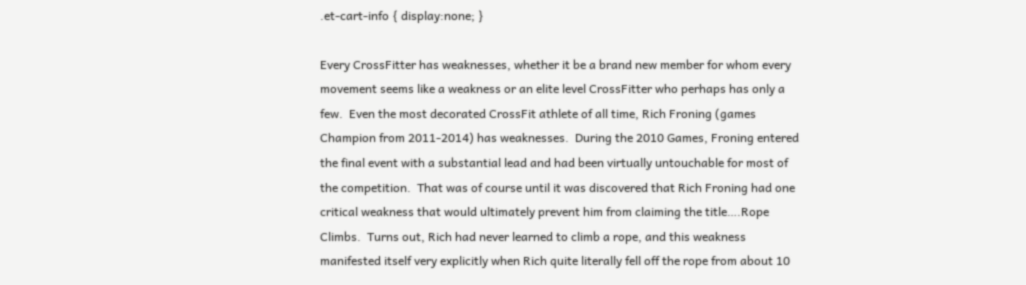.et-cart-info { display:none; }

Every CrossFitter has weaknesses, whether it be a brand new member for whom every movement seems like a weakness or an elite level CrossFitter who perhaps has only a few.  Even the most decorated CrossFit athlete of all time, Rich Froning (games Champion from 2011-2014) has weaknesses.  During the 2010 Games, Froning entered the final event with a substantial lead and had been virtually untouchable for most of the competition.  That was of course until it was discovered that Rich Froning had one critical weakness that would ultimately prevent him from claiming the title….Rope Climbs.  Turns out, Rich had never learned to climb a rope, and this weakness manifested itself very explicitly when Rich quite literally fell off the rope from about 10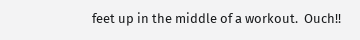feet up in the middle of a workout.  Ouch!!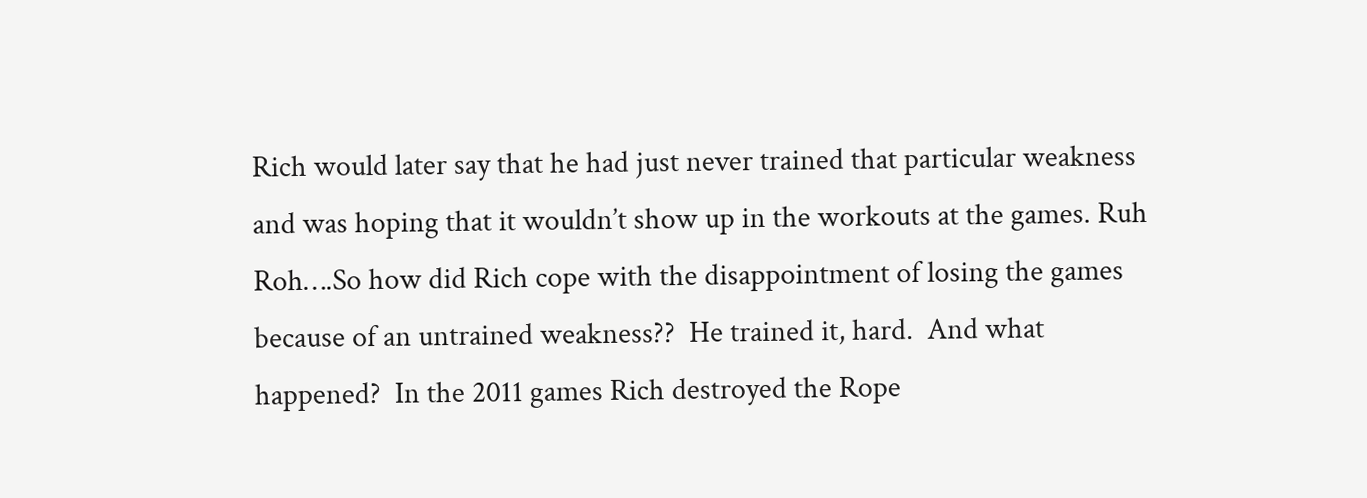Rich would later say that he had just never trained that particular weakness and was hoping that it wouldn’t show up in the workouts at the games. Ruh Roh….So how did Rich cope with the disappointment of losing the games because of an untrained weakness??  He trained it, hard.  And what happened?  In the 2011 games Rich destroyed the Rope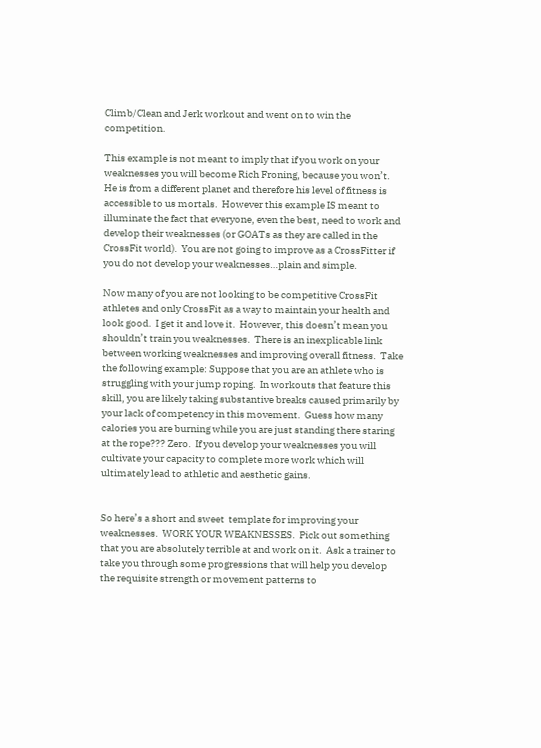Climb/Clean and Jerk workout and went on to win the competition.

This example is not meant to imply that if you work on your weaknesses you will become Rich Froning, because you won’t.  He is from a different planet and therefore his level of fitness is accessible to us mortals.  However this example IS meant to illuminate the fact that everyone, even the best, need to work and develop their weaknesses (or GOATs as they are called in the CrossFit world).  You are not going to improve as a CrossFitter if you do not develop your weaknesses…plain and simple.

Now many of you are not looking to be competitive CrossFit athletes and only CrossFit as a way to maintain your health and look good.  I get it and love it.  However, this doesn’t mean you shouldn’t train you weaknesses.  There is an inexplicable link between working weaknesses and improving overall fitness.  Take the following example: Suppose that you are an athlete who is struggling with your jump roping.  In workouts that feature this skill, you are likely taking substantive breaks caused primarily by your lack of competency in this movement.  Guess how many calories you are burning while you are just standing there staring at the rope??? Zero.  If you develop your weaknesses you will cultivate your capacity to complete more work which will ultimately lead to athletic and aesthetic gains.


So here’s a short and sweet  template for improving your weaknesses.  WORK YOUR WEAKNESSES.  Pick out something that you are absolutely terrible at and work on it.  Ask a trainer to take you through some progressions that will help you develop the requisite strength or movement patterns to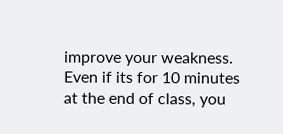improve your weakness.   Even if its for 10 minutes at the end of class, you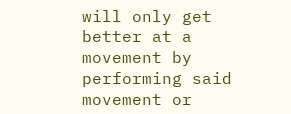will only get better at a movement by performing said movement or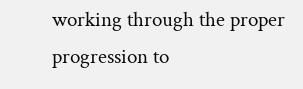working through the proper progression to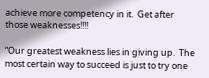achieve more competency in it.  Get after those weaknesses!!!!

“Our greatest weakness lies in giving up.  The most certain way to succeed is just to try one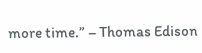more time.” – Thomas Edison